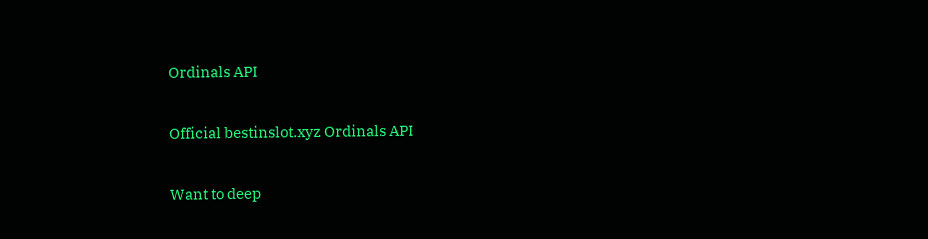Ordinals API

Official bestinslot.xyz Ordinals API

Want to deep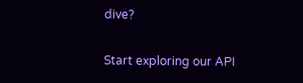dive?

Start exploring our API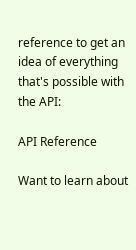reference to get an idea of everything that's possible with the API:

API Reference

Want to learn about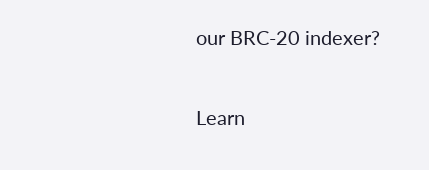our BRC-20 indexer?

Learn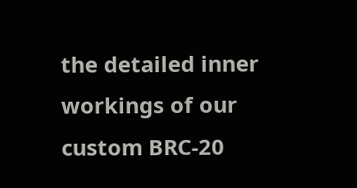the detailed inner workings of our custom BRC-20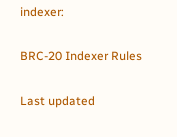indexer:

BRC-20 Indexer Rules

Last updated